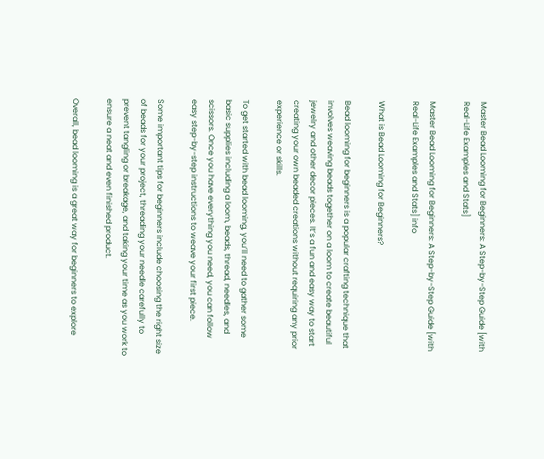Master Bead Looming for Beginners: A Step-by-Step Guide [with Real-Life Examples and Stats]

Master Bead Looming for Beginners: A Step-by-Step Guide [with Real-Life Examples and Stats] info

What is Bead Looming for Beginners?

Bead looming for beginners is a popular crafting technique that involves weaving beads together on a loom to create beautiful jewelry and other decor pieces. It’s a fun and easy way to start creating your own beaded creations without requiring any prior experience or skills.

To get started with bead looming, you’ll need to gather some basic supplies including a loom, beads, thread, needles, and scissors. Once you have everything you need, you can follow easy step-by-step instructions to weave your first piece.

Some important tips for beginners include choosing the right size of beads for your project, threading your needle carefully to prevent tangling or breakage, and taking your time as you work to ensure a neat and even finished product.

Overall, bead looming is a great way for beginners to explore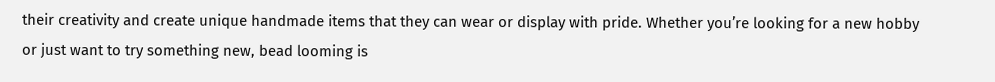their creativity and create unique handmade items that they can wear or display with pride. Whether you’re looking for a new hobby or just want to try something new, bead looming is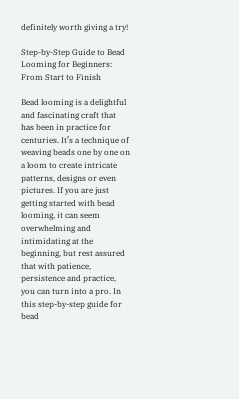definitely worth giving a try!

Step-by-Step Guide to Bead Looming for Beginners: From Start to Finish

Bead looming is a delightful and fascinating craft that has been in practice for centuries. It’s a technique of weaving beads one by one on a loom to create intricate patterns, designs or even pictures. If you are just getting started with bead looming, it can seem overwhelming and intimidating at the beginning, but rest assured that with patience, persistence and practice, you can turn into a pro. In this step-by-step guide for bead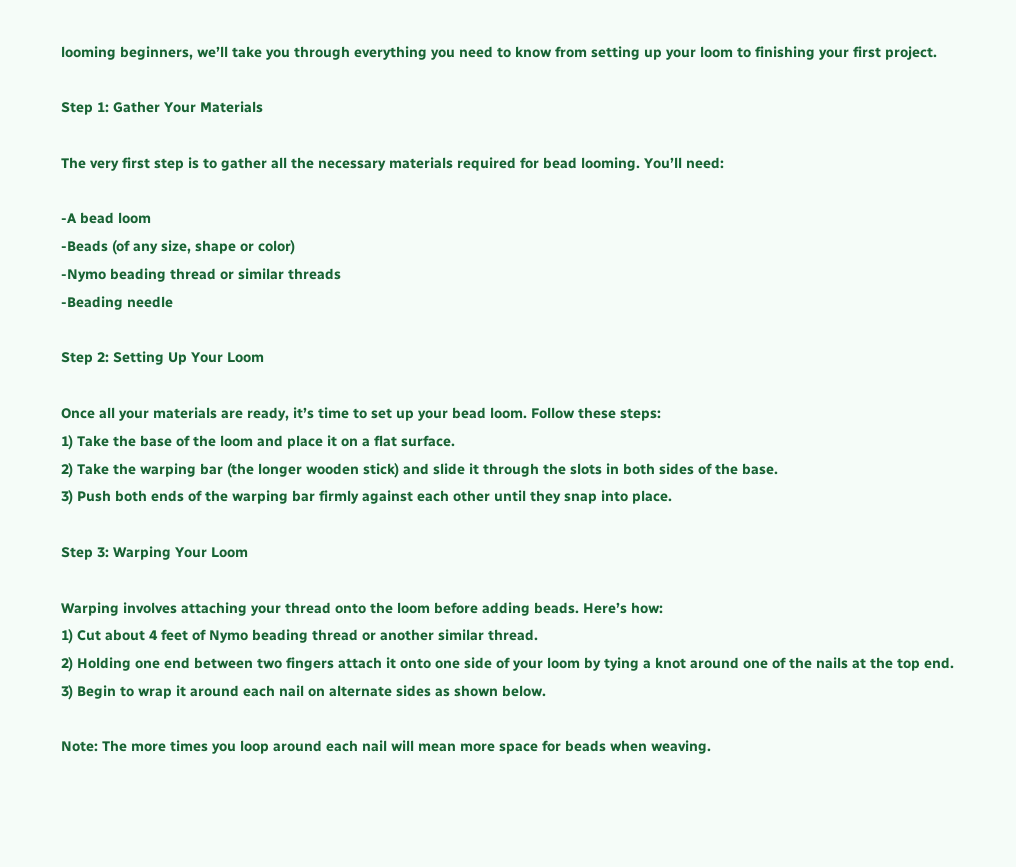looming beginners, we’ll take you through everything you need to know from setting up your loom to finishing your first project.

Step 1: Gather Your Materials

The very first step is to gather all the necessary materials required for bead looming. You’ll need:

-A bead loom
-Beads (of any size, shape or color)
-Nymo beading thread or similar threads
-Beading needle

Step 2: Setting Up Your Loom

Once all your materials are ready, it’s time to set up your bead loom. Follow these steps:
1) Take the base of the loom and place it on a flat surface.
2) Take the warping bar (the longer wooden stick) and slide it through the slots in both sides of the base.
3) Push both ends of the warping bar firmly against each other until they snap into place.

Step 3: Warping Your Loom

Warping involves attaching your thread onto the loom before adding beads. Here’s how:
1) Cut about 4 feet of Nymo beading thread or another similar thread.
2) Holding one end between two fingers attach it onto one side of your loom by tying a knot around one of the nails at the top end.
3) Begin to wrap it around each nail on alternate sides as shown below.

Note: The more times you loop around each nail will mean more space for beads when weaving.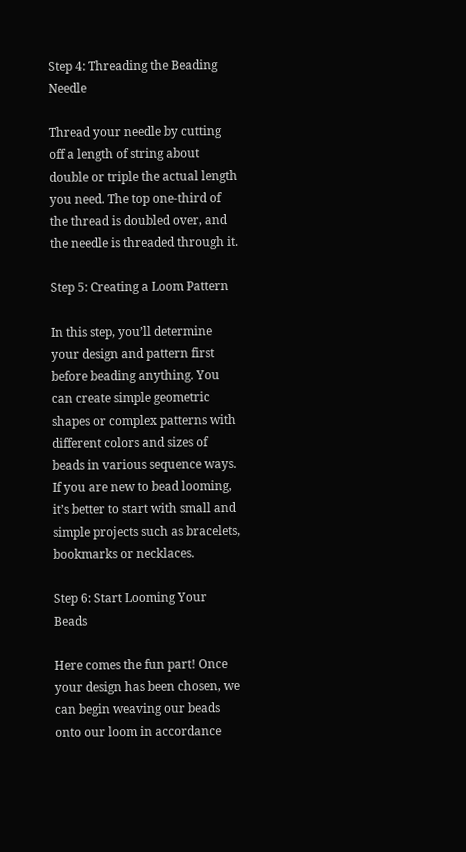Step 4: Threading the Beading Needle

Thread your needle by cutting off a length of string about double or triple the actual length you need. The top one-third of the thread is doubled over, and the needle is threaded through it.

Step 5: Creating a Loom Pattern

In this step, you’ll determine your design and pattern first before beading anything. You can create simple geometric shapes or complex patterns with different colors and sizes of beads in various sequence ways. If you are new to bead looming, it’s better to start with small and simple projects such as bracelets, bookmarks or necklaces.

Step 6: Start Looming Your Beads

Here comes the fun part! Once your design has been chosen, we can begin weaving our beads onto our loom in accordance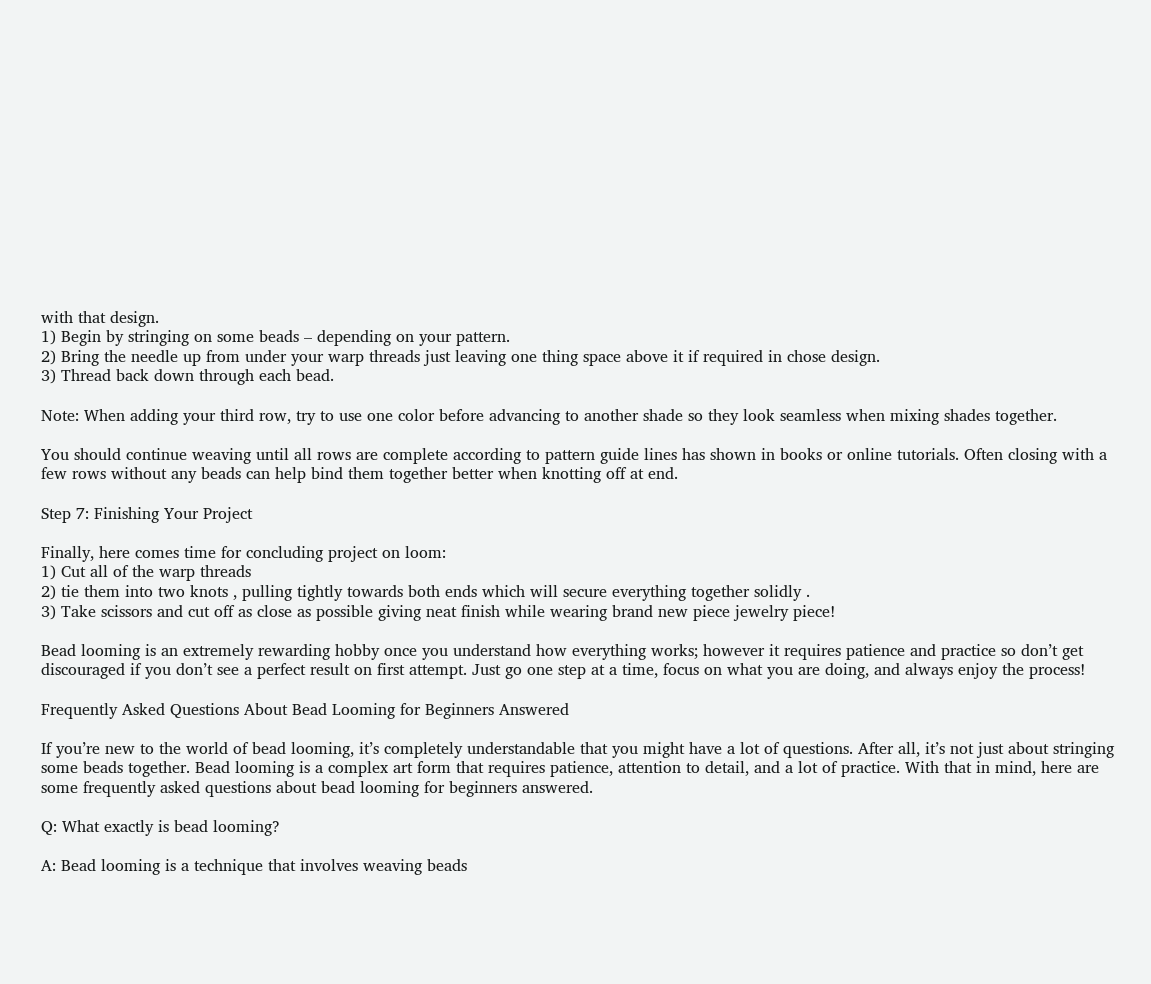with that design.
1) Begin by stringing on some beads – depending on your pattern.
2) Bring the needle up from under your warp threads just leaving one thing space above it if required in chose design.
3) Thread back down through each bead.

Note: When adding your third row, try to use one color before advancing to another shade so they look seamless when mixing shades together.

You should continue weaving until all rows are complete according to pattern guide lines has shown in books or online tutorials. Often closing with a few rows without any beads can help bind them together better when knotting off at end.

Step 7: Finishing Your Project

Finally, here comes time for concluding project on loom:
1) Cut all of the warp threads
2) tie them into two knots , pulling tightly towards both ends which will secure everything together solidly .
3) Take scissors and cut off as close as possible giving neat finish while wearing brand new piece jewelry piece!

Bead looming is an extremely rewarding hobby once you understand how everything works; however it requires patience and practice so don’t get discouraged if you don’t see a perfect result on first attempt. Just go one step at a time, focus on what you are doing, and always enjoy the process!

Frequently Asked Questions About Bead Looming for Beginners Answered

If you’re new to the world of bead looming, it’s completely understandable that you might have a lot of questions. After all, it’s not just about stringing some beads together. Bead looming is a complex art form that requires patience, attention to detail, and a lot of practice. With that in mind, here are some frequently asked questions about bead looming for beginners answered.

Q: What exactly is bead looming?

A: Bead looming is a technique that involves weaving beads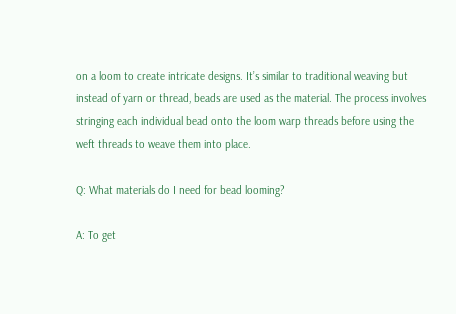on a loom to create intricate designs. It’s similar to traditional weaving but instead of yarn or thread, beads are used as the material. The process involves stringing each individual bead onto the loom warp threads before using the weft threads to weave them into place.

Q: What materials do I need for bead looming?

A: To get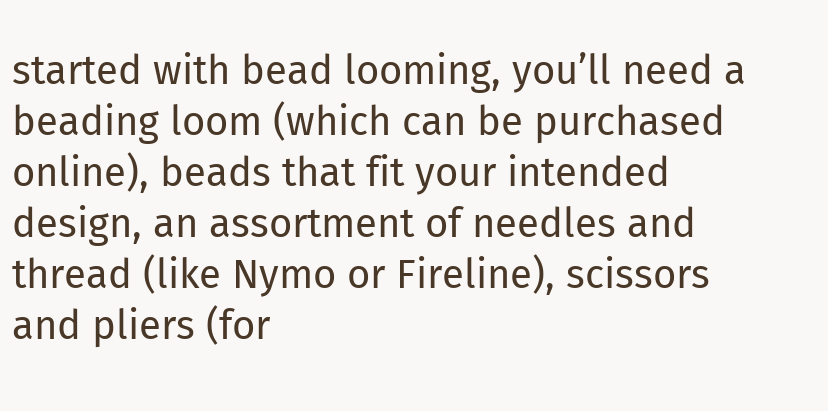started with bead looming, you’ll need a beading loom (which can be purchased online), beads that fit your intended design, an assortment of needles and thread (like Nymo or Fireline), scissors and pliers (for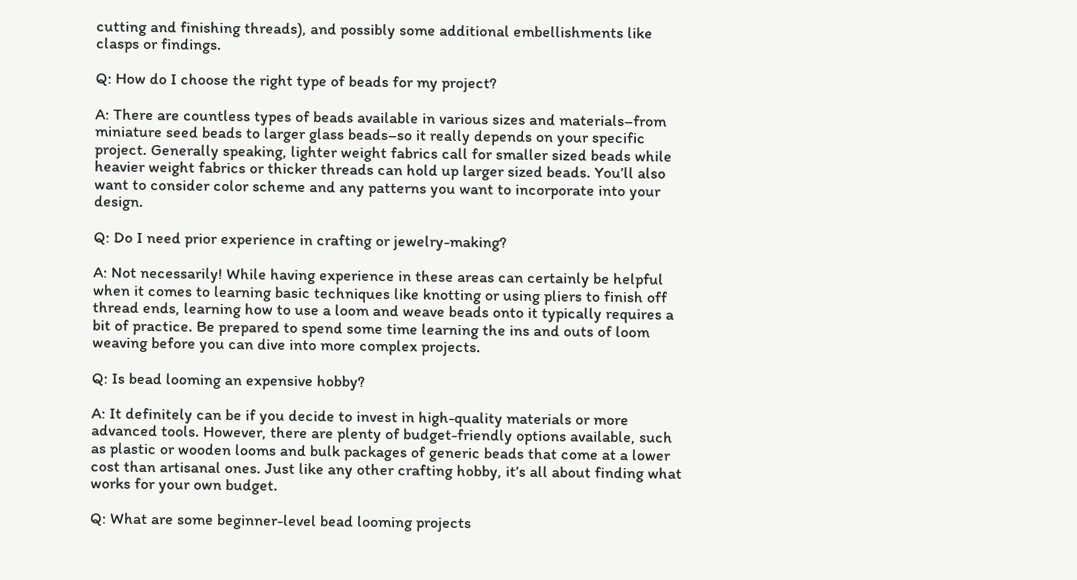cutting and finishing threads), and possibly some additional embellishments like clasps or findings.

Q: How do I choose the right type of beads for my project?

A: There are countless types of beads available in various sizes and materials–from miniature seed beads to larger glass beads–so it really depends on your specific project. Generally speaking, lighter weight fabrics call for smaller sized beads while heavier weight fabrics or thicker threads can hold up larger sized beads. You’ll also want to consider color scheme and any patterns you want to incorporate into your design.

Q: Do I need prior experience in crafting or jewelry-making?

A: Not necessarily! While having experience in these areas can certainly be helpful when it comes to learning basic techniques like knotting or using pliers to finish off thread ends, learning how to use a loom and weave beads onto it typically requires a bit of practice. Be prepared to spend some time learning the ins and outs of loom weaving before you can dive into more complex projects.

Q: Is bead looming an expensive hobby?

A: It definitely can be if you decide to invest in high-quality materials or more advanced tools. However, there are plenty of budget-friendly options available, such as plastic or wooden looms and bulk packages of generic beads that come at a lower cost than artisanal ones. Just like any other crafting hobby, it’s all about finding what works for your own budget.

Q: What are some beginner-level bead looming projects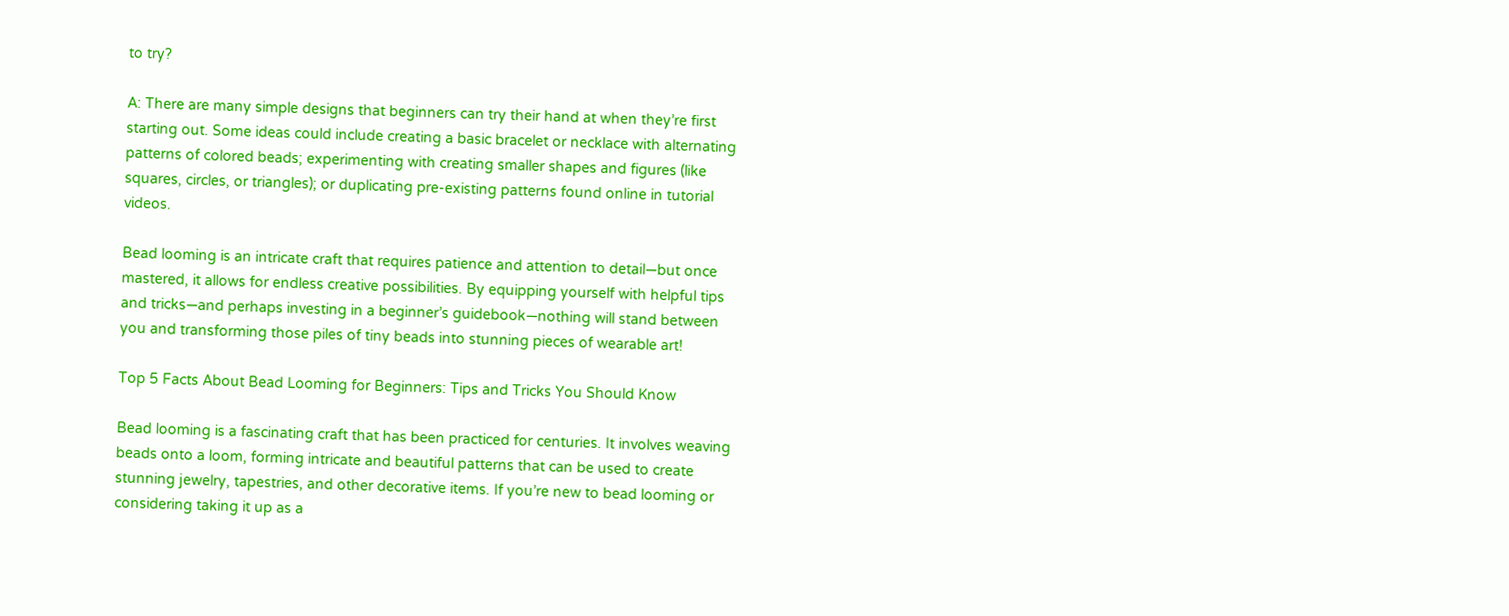to try?

A: There are many simple designs that beginners can try their hand at when they’re first starting out. Some ideas could include creating a basic bracelet or necklace with alternating patterns of colored beads; experimenting with creating smaller shapes and figures (like squares, circles, or triangles); or duplicating pre-existing patterns found online in tutorial videos.

Bead looming is an intricate craft that requires patience and attention to detail—but once mastered, it allows for endless creative possibilities. By equipping yourself with helpful tips and tricks—and perhaps investing in a beginner’s guidebook—nothing will stand between you and transforming those piles of tiny beads into stunning pieces of wearable art!

Top 5 Facts About Bead Looming for Beginners: Tips and Tricks You Should Know

Bead looming is a fascinating craft that has been practiced for centuries. It involves weaving beads onto a loom, forming intricate and beautiful patterns that can be used to create stunning jewelry, tapestries, and other decorative items. If you’re new to bead looming or considering taking it up as a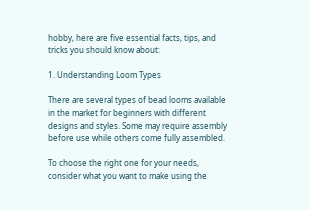hobby, here are five essential facts, tips, and tricks you should know about:

1. Understanding Loom Types

There are several types of bead looms available in the market for beginners with different designs and styles. Some may require assembly before use while others come fully assembled.

To choose the right one for your needs, consider what you want to make using the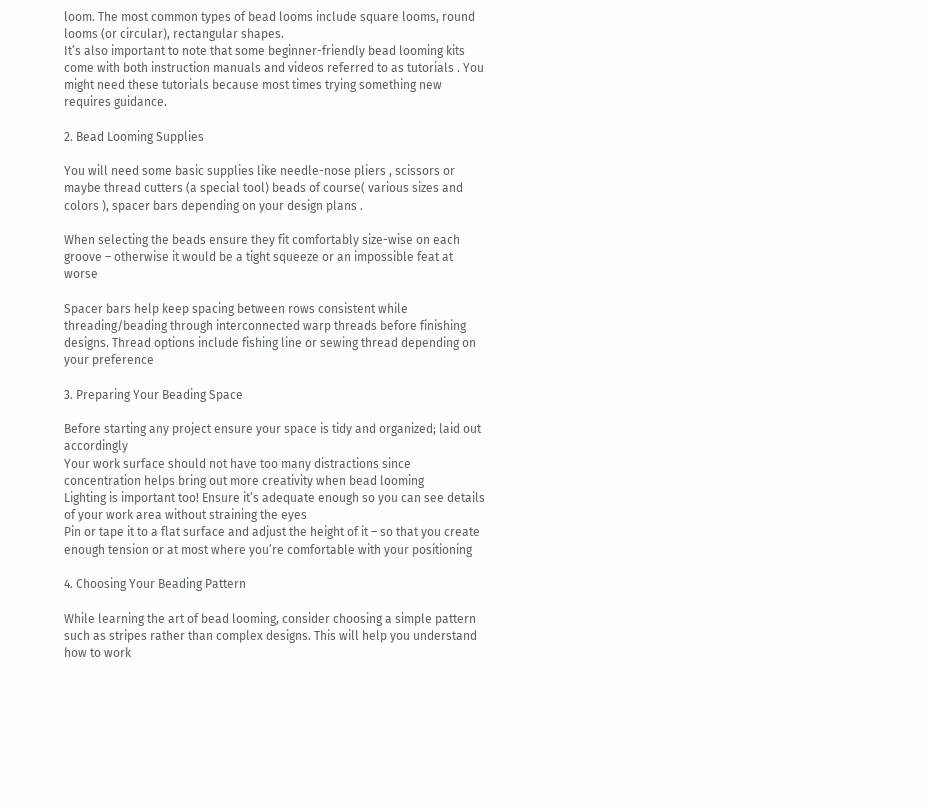loom. The most common types of bead looms include square looms, round looms (or circular), rectangular shapes.
It’s also important to note that some beginner-friendly bead looming kits come with both instruction manuals and videos referred to as tutorials . You might need these tutorials because most times trying something new requires guidance.

2. Bead Looming Supplies

You will need some basic supplies like needle-nose pliers , scissors or maybe thread cutters (a special tool) beads of course( various sizes and colors ), spacer bars depending on your design plans .

When selecting the beads ensure they fit comfortably size-wise on each groove – otherwise it would be a tight squeeze or an impossible feat at worse

Spacer bars help keep spacing between rows consistent while threading/beading through interconnected warp threads before finishing designs. Thread options include fishing line or sewing thread depending on your preference

3. Preparing Your Beading Space

Before starting any project ensure your space is tidy and organized; laid out accordingly
Your work surface should not have too many distractions since concentration helps bring out more creativity when bead looming
Lighting is important too! Ensure it’s adequate enough so you can see details of your work area without straining the eyes
Pin or tape it to a flat surface and adjust the height of it – so that you create enough tension or at most where you’re comfortable with your positioning

4. Choosing Your Beading Pattern

While learning the art of bead looming, consider choosing a simple pattern such as stripes rather than complex designs. This will help you understand how to work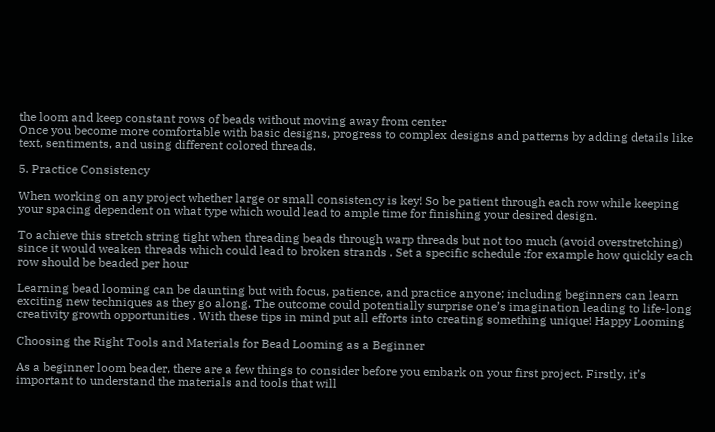the loom and keep constant rows of beads without moving away from center
Once you become more comfortable with basic designs, progress to complex designs and patterns by adding details like text, sentiments, and using different colored threads.

5. Practice Consistency

When working on any project whether large or small consistency is key! So be patient through each row while keeping your spacing dependent on what type which would lead to ample time for finishing your desired design.

To achieve this stretch string tight when threading beads through warp threads but not too much (avoid overstretching) since it would weaken threads which could lead to broken strands . Set a specific schedule :for example how quickly each row should be beaded per hour

Learning bead looming can be daunting but with focus, patience, and practice anyone; including beginners can learn exciting new techniques as they go along. The outcome could potentially surprise one’s imagination leading to life-long creativity growth opportunities . With these tips in mind put all efforts into creating something unique! Happy Looming

Choosing the Right Tools and Materials for Bead Looming as a Beginner

As a beginner loom beader, there are a few things to consider before you embark on your first project. Firstly, it’s important to understand the materials and tools that will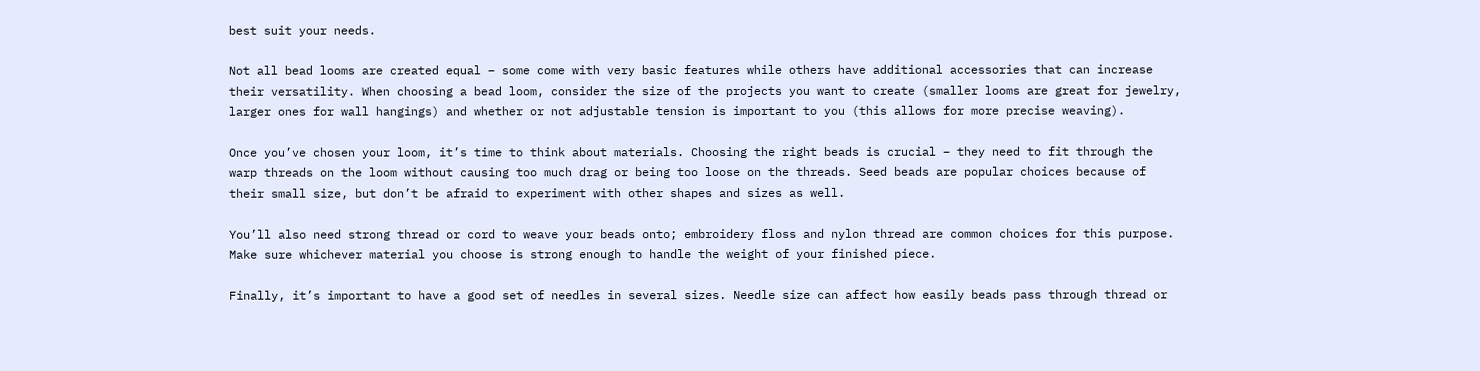best suit your needs.

Not all bead looms are created equal – some come with very basic features while others have additional accessories that can increase their versatility. When choosing a bead loom, consider the size of the projects you want to create (smaller looms are great for jewelry, larger ones for wall hangings) and whether or not adjustable tension is important to you (this allows for more precise weaving).

Once you’ve chosen your loom, it’s time to think about materials. Choosing the right beads is crucial – they need to fit through the warp threads on the loom without causing too much drag or being too loose on the threads. Seed beads are popular choices because of their small size, but don’t be afraid to experiment with other shapes and sizes as well.

You’ll also need strong thread or cord to weave your beads onto; embroidery floss and nylon thread are common choices for this purpose. Make sure whichever material you choose is strong enough to handle the weight of your finished piece.

Finally, it’s important to have a good set of needles in several sizes. Needle size can affect how easily beads pass through thread or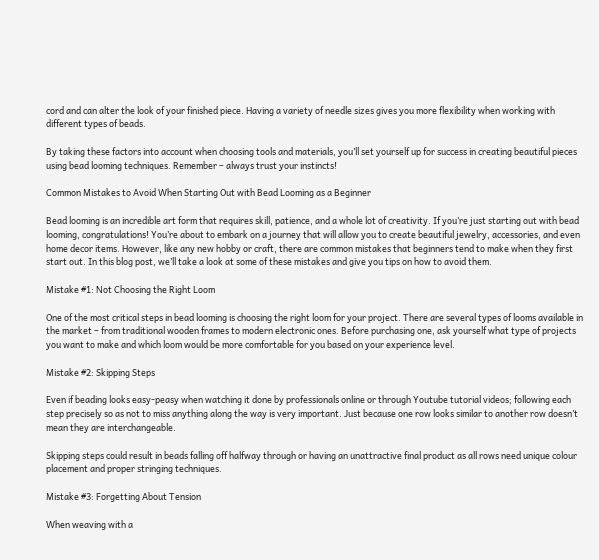cord and can alter the look of your finished piece. Having a variety of needle sizes gives you more flexibility when working with different types of beads.

By taking these factors into account when choosing tools and materials, you’ll set yourself up for success in creating beautiful pieces using bead looming techniques. Remember – always trust your instincts!

Common Mistakes to Avoid When Starting Out with Bead Looming as a Beginner

Bead looming is an incredible art form that requires skill, patience, and a whole lot of creativity. If you’re just starting out with bead looming, congratulations! You’re about to embark on a journey that will allow you to create beautiful jewelry, accessories, and even home decor items. However, like any new hobby or craft, there are common mistakes that beginners tend to make when they first start out. In this blog post, we’ll take a look at some of these mistakes and give you tips on how to avoid them.

Mistake #1: Not Choosing the Right Loom

One of the most critical steps in bead looming is choosing the right loom for your project. There are several types of looms available in the market – from traditional wooden frames to modern electronic ones. Before purchasing one, ask yourself what type of projects you want to make and which loom would be more comfortable for you based on your experience level.

Mistake #2: Skipping Steps

Even if beading looks easy-peasy when watching it done by professionals online or through Youtube tutorial videos; following each step precisely so as not to miss anything along the way is very important. Just because one row looks similar to another row doesn’t mean they are interchangeable.

Skipping steps could result in beads falling off halfway through or having an unattractive final product as all rows need unique colour placement and proper stringing techniques.

Mistake #3: Forgetting About Tension

When weaving with a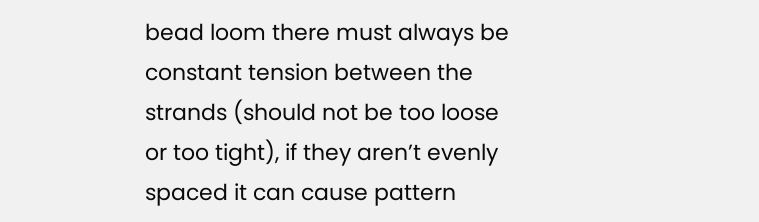bead loom there must always be constant tension between the strands (should not be too loose or too tight), if they aren’t evenly spaced it can cause pattern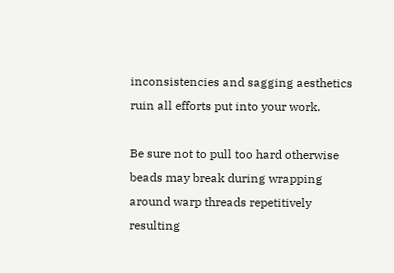inconsistencies and sagging aesthetics ruin all efforts put into your work.

Be sure not to pull too hard otherwise beads may break during wrapping around warp threads repetitively resulting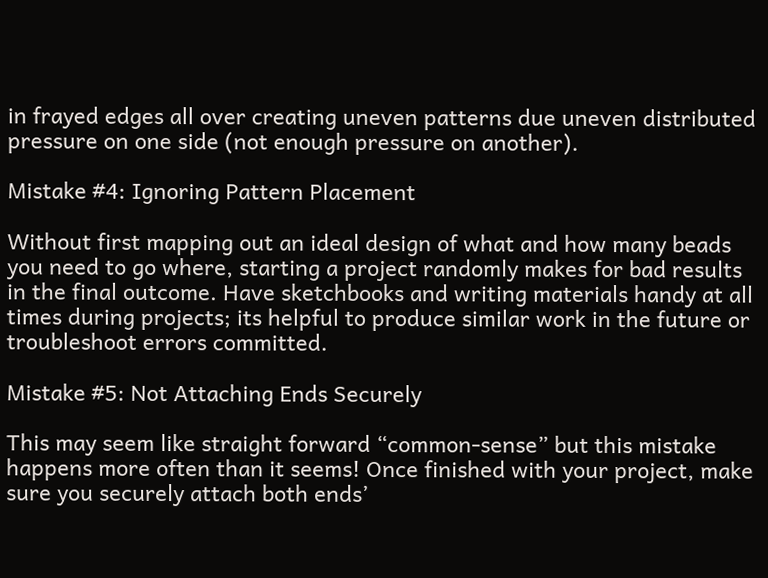in frayed edges all over creating uneven patterns due uneven distributed pressure on one side (not enough pressure on another).

Mistake #4: Ignoring Pattern Placement

Without first mapping out an ideal design of what and how many beads you need to go where, starting a project randomly makes for bad results in the final outcome. Have sketchbooks and writing materials handy at all times during projects; its helpful to produce similar work in the future or troubleshoot errors committed.

Mistake #5: Not Attaching Ends Securely

This may seem like straight forward “common-sense” but this mistake happens more often than it seems! Once finished with your project, make sure you securely attach both ends’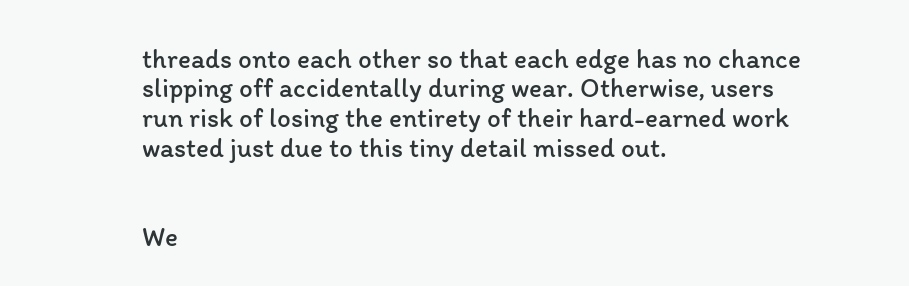threads onto each other so that each edge has no chance slipping off accidentally during wear. Otherwise, users run risk of losing the entirety of their hard-earned work wasted just due to this tiny detail missed out.


We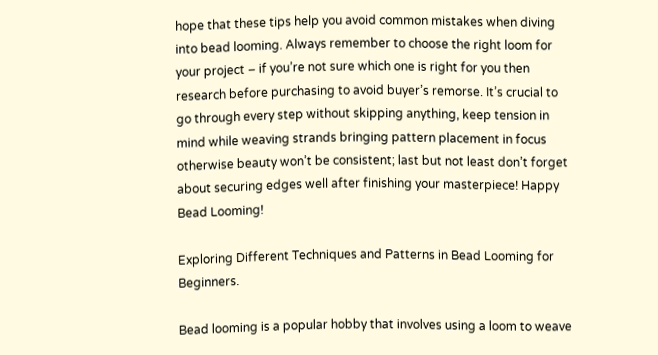hope that these tips help you avoid common mistakes when diving into bead looming. Always remember to choose the right loom for your project – if you’re not sure which one is right for you then research before purchasing to avoid buyer’s remorse. It’s crucial to go through every step without skipping anything, keep tension in mind while weaving strands bringing pattern placement in focus otherwise beauty won’t be consistent; last but not least don’t forget about securing edges well after finishing your masterpiece! Happy Bead Looming!

Exploring Different Techniques and Patterns in Bead Looming for Beginners.

Bead looming is a popular hobby that involves using a loom to weave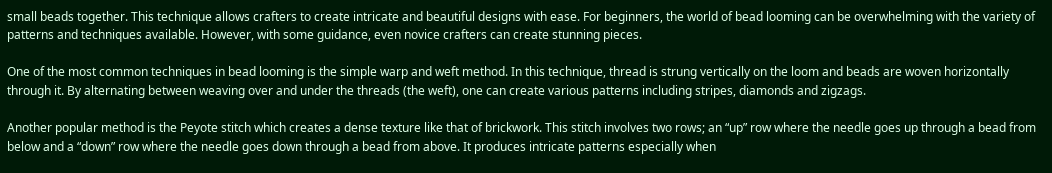small beads together. This technique allows crafters to create intricate and beautiful designs with ease. For beginners, the world of bead looming can be overwhelming with the variety of patterns and techniques available. However, with some guidance, even novice crafters can create stunning pieces.

One of the most common techniques in bead looming is the simple warp and weft method. In this technique, thread is strung vertically on the loom and beads are woven horizontally through it. By alternating between weaving over and under the threads (the weft), one can create various patterns including stripes, diamonds and zigzags.

Another popular method is the Peyote stitch which creates a dense texture like that of brickwork. This stitch involves two rows; an “up” row where the needle goes up through a bead from below and a “down” row where the needle goes down through a bead from above. It produces intricate patterns especially when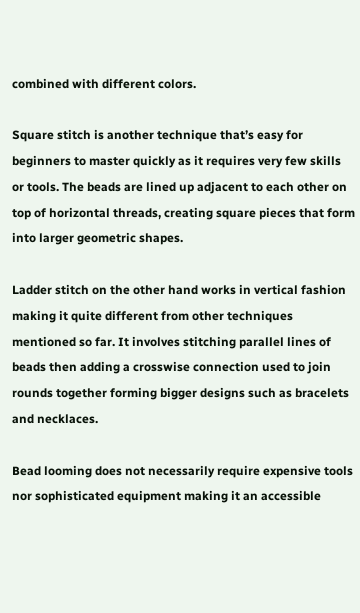combined with different colors.

Square stitch is another technique that’s easy for beginners to master quickly as it requires very few skills or tools. The beads are lined up adjacent to each other on top of horizontal threads, creating square pieces that form into larger geometric shapes.

Ladder stitch on the other hand works in vertical fashion making it quite different from other techniques mentioned so far. It involves stitching parallel lines of beads then adding a crosswise connection used to join rounds together forming bigger designs such as bracelets and necklaces.

Bead looming does not necessarily require expensive tools nor sophisticated equipment making it an accessible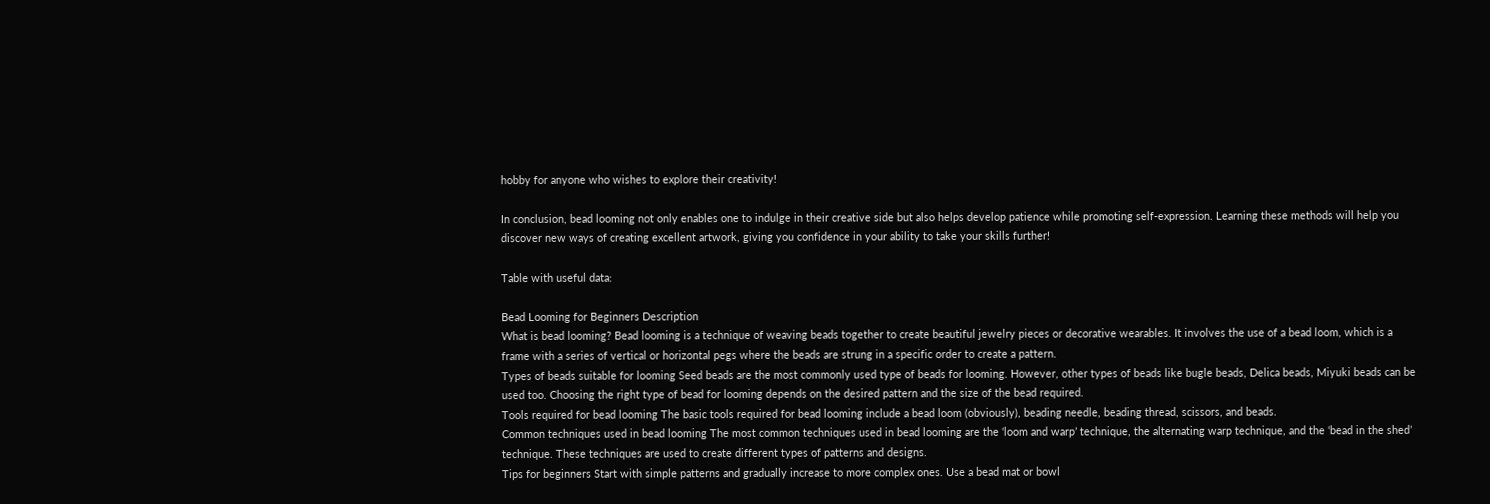hobby for anyone who wishes to explore their creativity!

In conclusion, bead looming not only enables one to indulge in their creative side but also helps develop patience while promoting self-expression. Learning these methods will help you discover new ways of creating excellent artwork, giving you confidence in your ability to take your skills further!

Table with useful data:

Bead Looming for Beginners Description
What is bead looming? Bead looming is a technique of weaving beads together to create beautiful jewelry pieces or decorative wearables. It involves the use of a bead loom, which is a frame with a series of vertical or horizontal pegs where the beads are strung in a specific order to create a pattern.
Types of beads suitable for looming Seed beads are the most commonly used type of beads for looming. However, other types of beads like bugle beads, Delica beads, Miyuki beads can be used too. Choosing the right type of bead for looming depends on the desired pattern and the size of the bead required.
Tools required for bead looming The basic tools required for bead looming include a bead loom (obviously), beading needle, beading thread, scissors, and beads.
Common techniques used in bead looming The most common techniques used in bead looming are the ‘loom and warp’ technique, the alternating warp technique, and the ‘bead in the shed’ technique. These techniques are used to create different types of patterns and designs.
Tips for beginners Start with simple patterns and gradually increase to more complex ones. Use a bead mat or bowl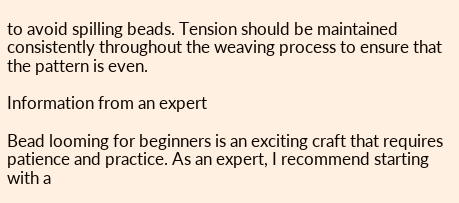to avoid spilling beads. Tension should be maintained consistently throughout the weaving process to ensure that the pattern is even.

Information from an expert

Bead looming for beginners is an exciting craft that requires patience and practice. As an expert, I recommend starting with a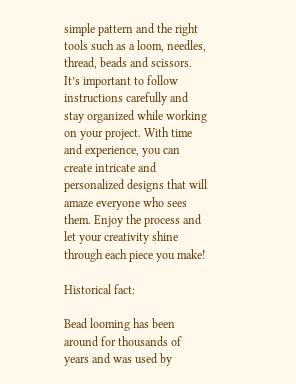simple pattern and the right tools such as a loom, needles, thread, beads and scissors. It’s important to follow instructions carefully and stay organized while working on your project. With time and experience, you can create intricate and personalized designs that will amaze everyone who sees them. Enjoy the process and let your creativity shine through each piece you make!

Historical fact:

Bead looming has been around for thousands of years and was used by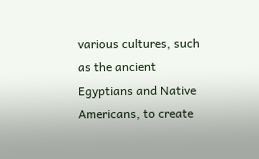various cultures, such as the ancient Egyptians and Native Americans, to create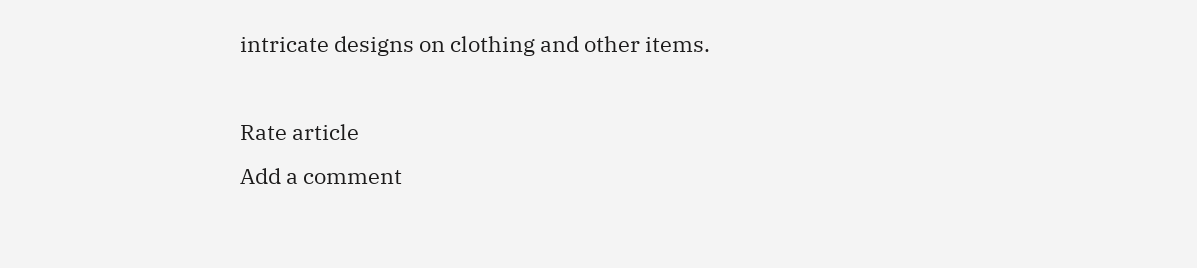intricate designs on clothing and other items.

Rate article
Add a comment